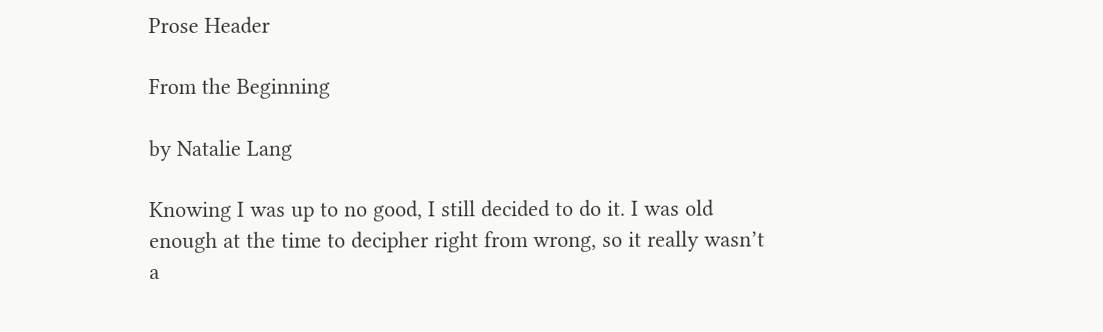Prose Header

From the Beginning

by Natalie Lang

Knowing I was up to no good, I still decided to do it. I was old enough at the time to decipher right from wrong, so it really wasn’t a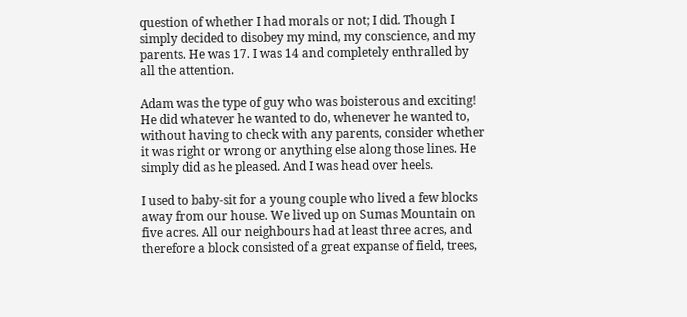question of whether I had morals or not; I did. Though I simply decided to disobey my mind, my conscience, and my parents. He was 17. I was 14 and completely enthralled by all the attention.

Adam was the type of guy who was boisterous and exciting! He did whatever he wanted to do, whenever he wanted to, without having to check with any parents, consider whether it was right or wrong or anything else along those lines. He simply did as he pleased. And I was head over heels.

I used to baby-sit for a young couple who lived a few blocks away from our house. We lived up on Sumas Mountain on five acres. All our neighbours had at least three acres, and therefore a block consisted of a great expanse of field, trees,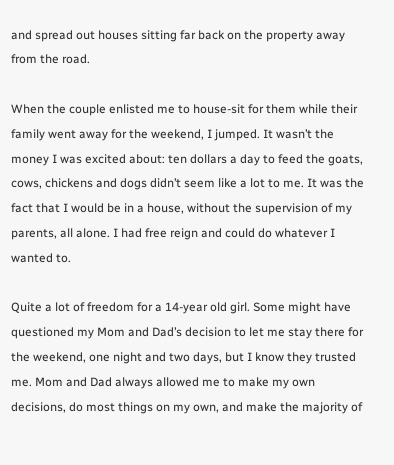and spread out houses sitting far back on the property away from the road.

When the couple enlisted me to house-sit for them while their family went away for the weekend, I jumped. It wasn’t the money I was excited about: ten dollars a day to feed the goats, cows, chickens and dogs didn’t seem like a lot to me. It was the fact that I would be in a house, without the supervision of my parents, all alone. I had free reign and could do whatever I wanted to.

Quite a lot of freedom for a 14-year old girl. Some might have questioned my Mom and Dad’s decision to let me stay there for the weekend, one night and two days, but I know they trusted me. Mom and Dad always allowed me to make my own decisions, do most things on my own, and make the majority of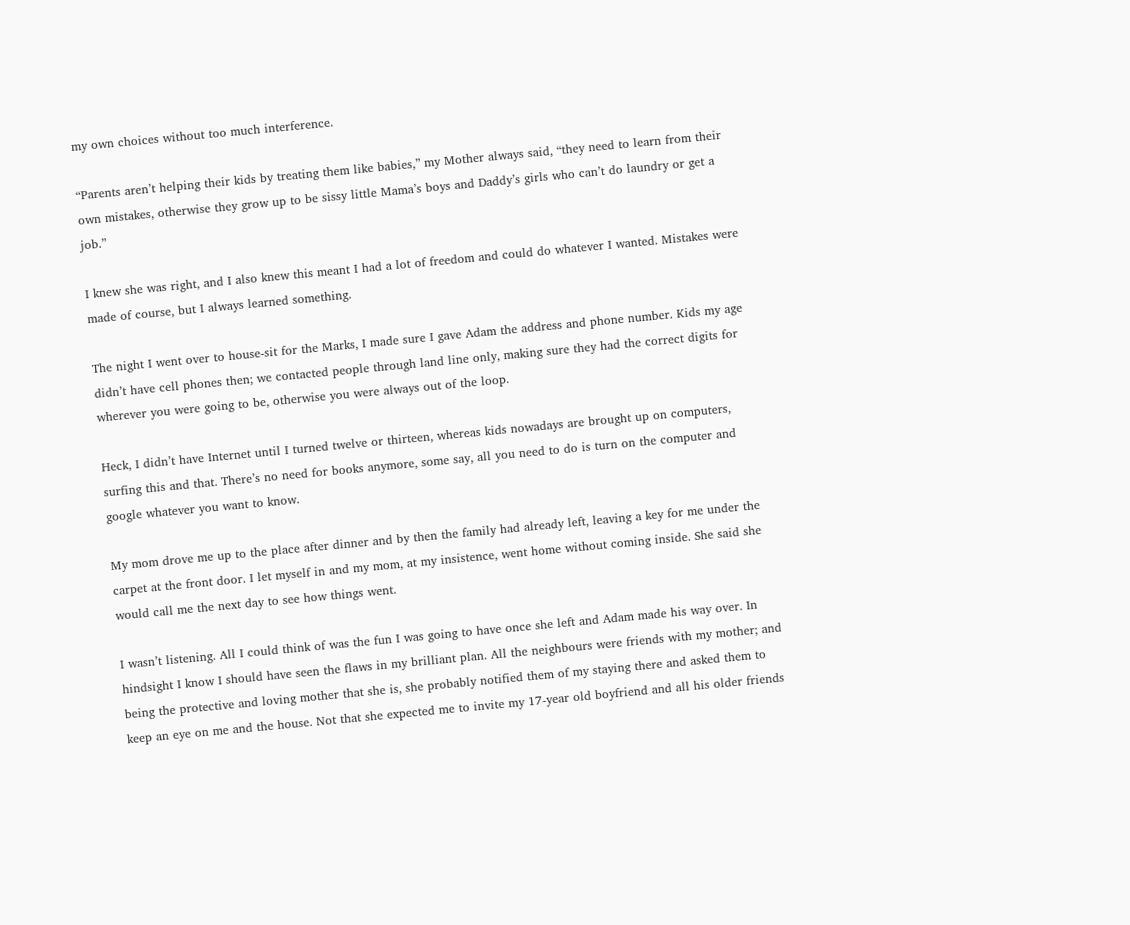my own choices without too much interference.

“Parents aren’t helping their kids by treating them like babies,” my Mother always said, “they need to learn from their own mistakes, otherwise they grow up to be sissy little Mama’s boys and Daddy’s girls who can’t do laundry or get a job.”

I knew she was right, and I also knew this meant I had a lot of freedom and could do whatever I wanted. Mistakes were made of course, but I always learned something.

The night I went over to house-sit for the Marks, I made sure I gave Adam the address and phone number. Kids my age didn’t have cell phones then; we contacted people through land line only, making sure they had the correct digits for wherever you were going to be, otherwise you were always out of the loop.

Heck, I didn’t have Internet until I turned twelve or thirteen, whereas kids nowadays are brought up on computers, surfing this and that. There’s no need for books anymore, some say, all you need to do is turn on the computer and google whatever you want to know.

My mom drove me up to the place after dinner and by then the family had already left, leaving a key for me under the carpet at the front door. I let myself in and my mom, at my insistence, went home without coming inside. She said she would call me the next day to see how things went.

I wasn’t listening. All I could think of was the fun I was going to have once she left and Adam made his way over. In hindsight I know I should have seen the flaws in my brilliant plan. All the neighbours were friends with my mother; and being the protective and loving mother that she is, she probably notified them of my staying there and asked them to keep an eye on me and the house. Not that she expected me to invite my 17-year old boyfriend and all his older friends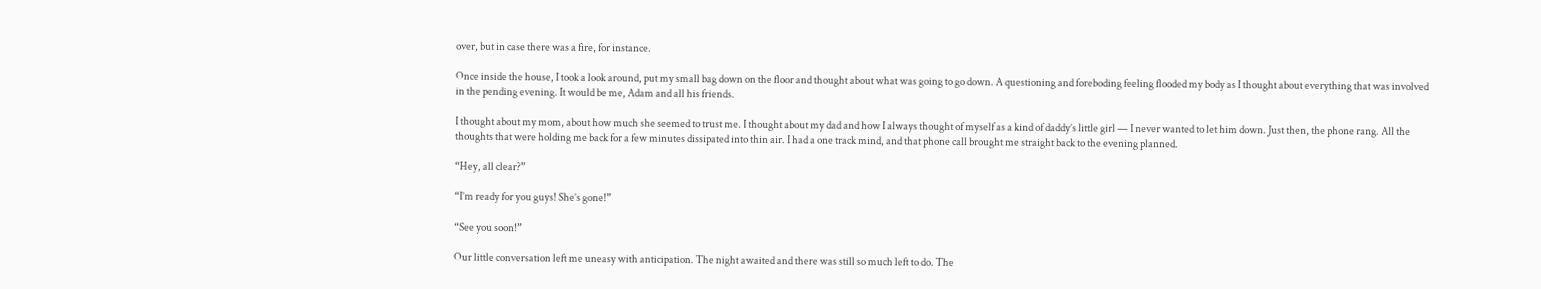over, but in case there was a fire, for instance.

Once inside the house, I took a look around, put my small bag down on the floor and thought about what was going to go down. A questioning and foreboding feeling flooded my body as I thought about everything that was involved in the pending evening. It would be me, Adam and all his friends.

I thought about my mom, about how much she seemed to trust me. I thought about my dad and how I always thought of myself as a kind of daddy’s little girl — I never wanted to let him down. Just then, the phone rang. All the thoughts that were holding me back for a few minutes dissipated into thin air. I had a one track mind, and that phone call brought me straight back to the evening planned.

“Hey, all clear?”

“I’m ready for you guys! She’s gone!”

“See you soon!”

Our little conversation left me uneasy with anticipation. The night awaited and there was still so much left to do. The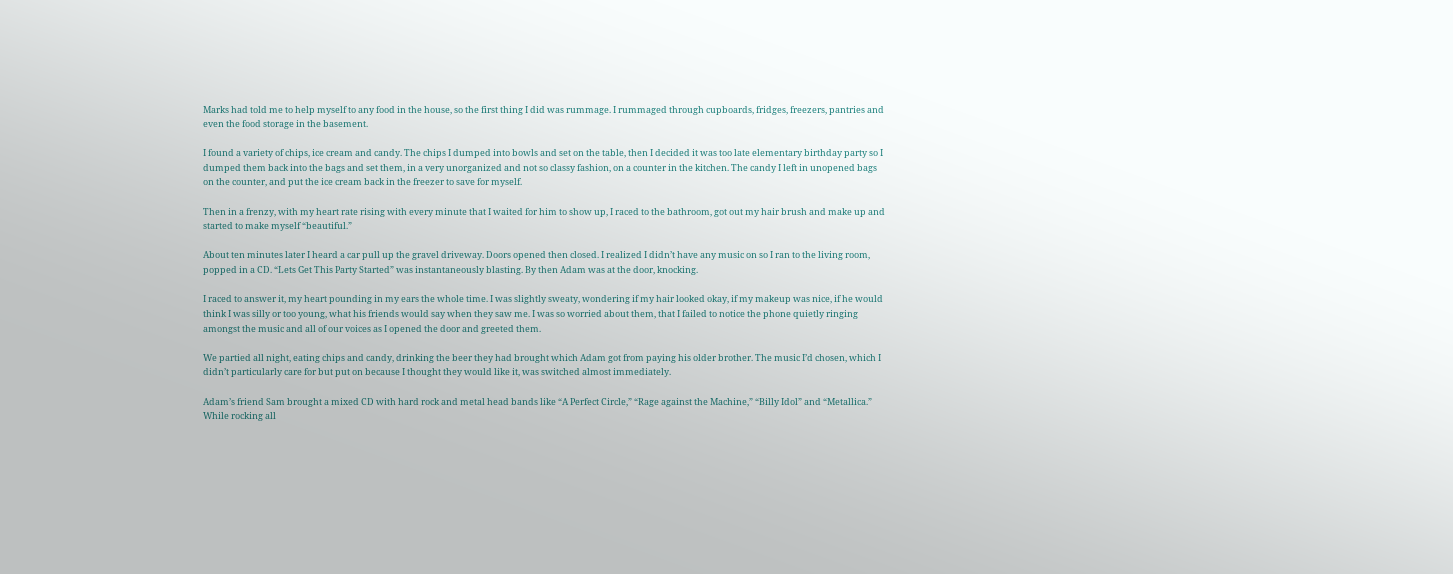Marks had told me to help myself to any food in the house, so the first thing I did was rummage. I rummaged through cupboards, fridges, freezers, pantries and even the food storage in the basement.

I found a variety of chips, ice cream and candy. The chips I dumped into bowls and set on the table, then I decided it was too late elementary birthday party so I dumped them back into the bags and set them, in a very unorganized and not so classy fashion, on a counter in the kitchen. The candy I left in unopened bags on the counter, and put the ice cream back in the freezer to save for myself.

Then in a frenzy, with my heart rate rising with every minute that I waited for him to show up, I raced to the bathroom, got out my hair brush and make up and started to make myself “beautiful.”

About ten minutes later I heard a car pull up the gravel driveway. Doors opened then closed. I realized I didn’t have any music on so I ran to the living room, popped in a CD. “Lets Get This Party Started” was instantaneously blasting. By then Adam was at the door, knocking.

I raced to answer it, my heart pounding in my ears the whole time. I was slightly sweaty, wondering if my hair looked okay, if my makeup was nice, if he would think I was silly or too young, what his friends would say when they saw me. I was so worried about them, that I failed to notice the phone quietly ringing amongst the music and all of our voices as I opened the door and greeted them.

We partied all night, eating chips and candy, drinking the beer they had brought which Adam got from paying his older brother. The music I’d chosen, which I didn’t particularly care for but put on because I thought they would like it, was switched almost immediately.

Adam’s friend Sam brought a mixed CD with hard rock and metal head bands like “A Perfect Circle,” “Rage against the Machine,” “Billy Idol” and “Metallica.” While rocking all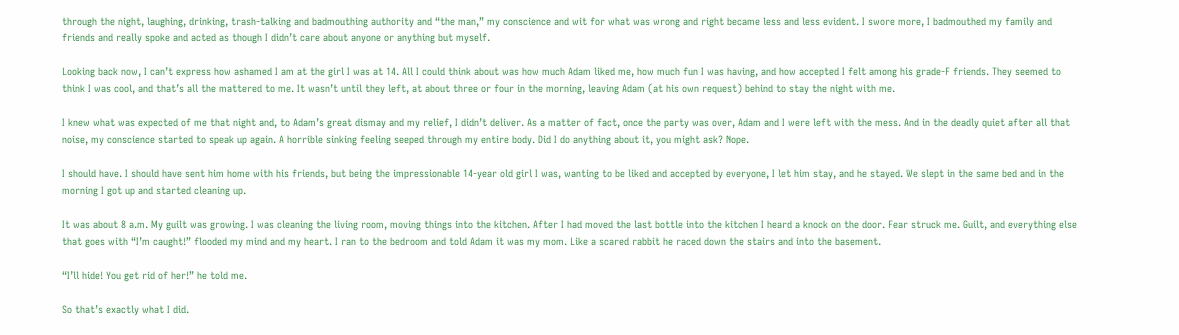through the night, laughing, drinking, trash-talking and badmouthing authority and “the man,” my conscience and wit for what was wrong and right became less and less evident. I swore more, I badmouthed my family and friends and really spoke and acted as though I didn’t care about anyone or anything but myself.

Looking back now, I can’t express how ashamed I am at the girl I was at 14. All I could think about was how much Adam liked me, how much fun I was having, and how accepted I felt among his grade-F friends. They seemed to think I was cool, and that’s all the mattered to me. It wasn’t until they left, at about three or four in the morning, leaving Adam (at his own request) behind to stay the night with me.

I knew what was expected of me that night and, to Adam’s great dismay and my relief, I didn’t deliver. As a matter of fact, once the party was over, Adam and I were left with the mess. And in the deadly quiet after all that noise, my conscience started to speak up again. A horrible sinking feeling seeped through my entire body. Did I do anything about it, you might ask? Nope.

I should have. I should have sent him home with his friends, but being the impressionable 14-year old girl I was, wanting to be liked and accepted by everyone, I let him stay, and he stayed. We slept in the same bed and in the morning I got up and started cleaning up.

It was about 8 a.m. My guilt was growing. I was cleaning the living room, moving things into the kitchen. After I had moved the last bottle into the kitchen I heard a knock on the door. Fear struck me. Guilt, and everything else that goes with “I’m caught!” flooded my mind and my heart. I ran to the bedroom and told Adam it was my mom. Like a scared rabbit he raced down the stairs and into the basement.

“I’ll hide! You get rid of her!” he told me.

So that’s exactly what I did.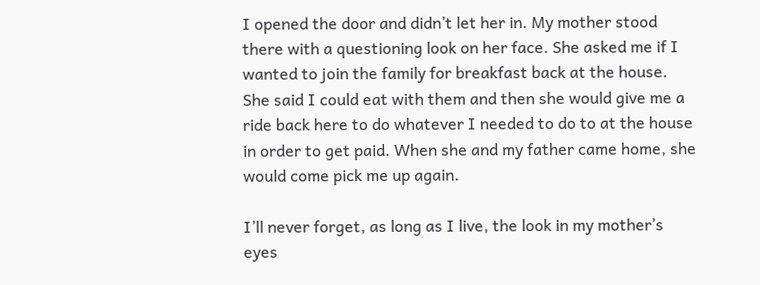I opened the door and didn’t let her in. My mother stood there with a questioning look on her face. She asked me if I wanted to join the family for breakfast back at the house. She said I could eat with them and then she would give me a ride back here to do whatever I needed to do to at the house in order to get paid. When she and my father came home, she would come pick me up again.

I’ll never forget, as long as I live, the look in my mother’s eyes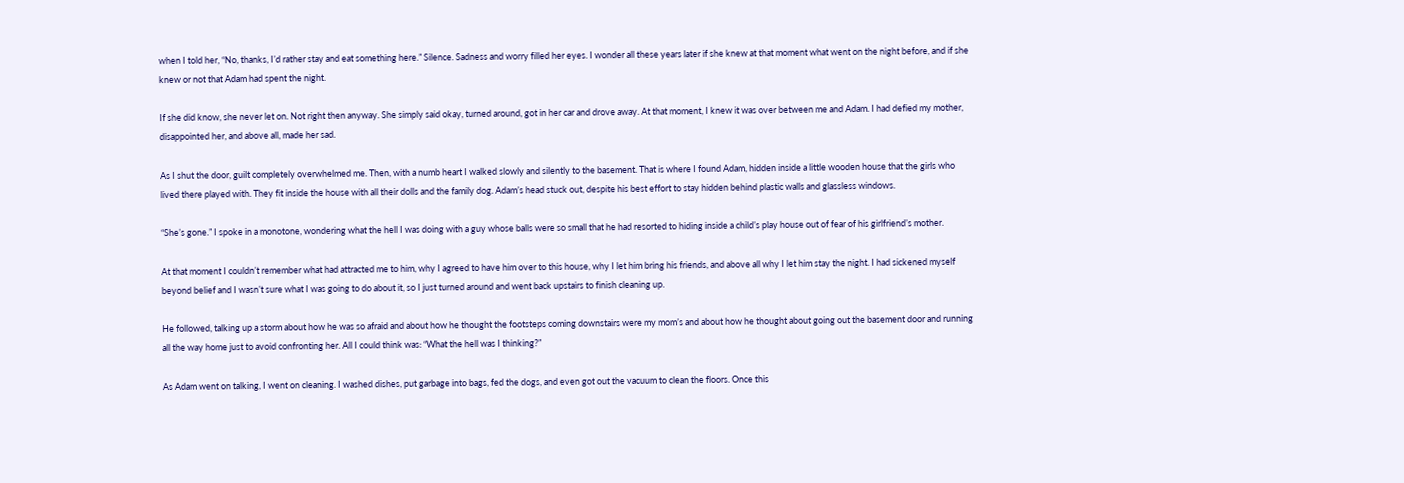when I told her, “No, thanks, I’d rather stay and eat something here.” Silence. Sadness and worry filled her eyes. I wonder all these years later if she knew at that moment what went on the night before, and if she knew or not that Adam had spent the night.

If she did know, she never let on. Not right then anyway. She simply said okay, turned around, got in her car and drove away. At that moment, I knew it was over between me and Adam. I had defied my mother, disappointed her, and above all, made her sad.

As I shut the door, guilt completely overwhelmed me. Then, with a numb heart I walked slowly and silently to the basement. That is where I found Adam, hidden inside a little wooden house that the girls who lived there played with. They fit inside the house with all their dolls and the family dog. Adam’s head stuck out, despite his best effort to stay hidden behind plastic walls and glassless windows.

“She’s gone.” I spoke in a monotone, wondering what the hell I was doing with a guy whose balls were so small that he had resorted to hiding inside a child’s play house out of fear of his girlfriend’s mother.

At that moment I couldn’t remember what had attracted me to him, why I agreed to have him over to this house, why I let him bring his friends, and above all why I let him stay the night. I had sickened myself beyond belief and I wasn’t sure what I was going to do about it, so I just turned around and went back upstairs to finish cleaning up.

He followed, talking up a storm about how he was so afraid and about how he thought the footsteps coming downstairs were my mom’s and about how he thought about going out the basement door and running all the way home just to avoid confronting her. All I could think was: “What the hell was I thinking?”

As Adam went on talking, I went on cleaning. I washed dishes, put garbage into bags, fed the dogs, and even got out the vacuum to clean the floors. Once this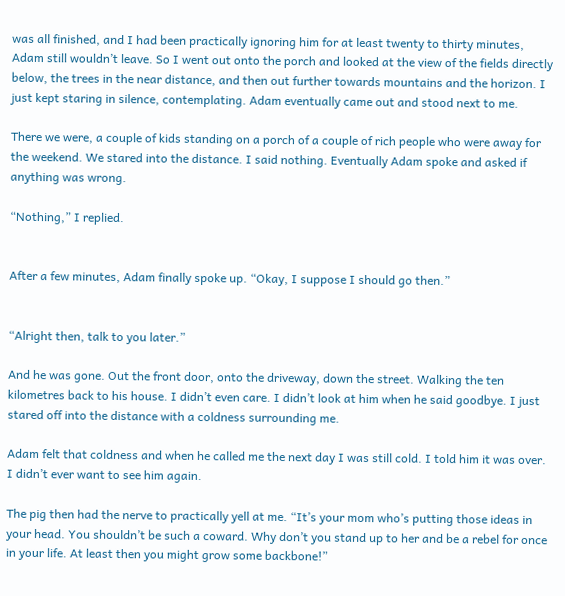was all finished, and I had been practically ignoring him for at least twenty to thirty minutes, Adam still wouldn’t leave. So I went out onto the porch and looked at the view of the fields directly below, the trees in the near distance, and then out further towards mountains and the horizon. I just kept staring in silence, contemplating. Adam eventually came out and stood next to me.

There we were, a couple of kids standing on a porch of a couple of rich people who were away for the weekend. We stared into the distance. I said nothing. Eventually Adam spoke and asked if anything was wrong.

“Nothing,” I replied.


After a few minutes, Adam finally spoke up. “Okay, I suppose I should go then.”


“Alright then, talk to you later.”

And he was gone. Out the front door, onto the driveway, down the street. Walking the ten kilometres back to his house. I didn’t even care. I didn’t look at him when he said goodbye. I just stared off into the distance with a coldness surrounding me.

Adam felt that coldness and when he called me the next day I was still cold. I told him it was over. I didn’t ever want to see him again.

The pig then had the nerve to practically yell at me. “It’s your mom who’s putting those ideas in your head. You shouldn’t be such a coward. Why don’t you stand up to her and be a rebel for once in your life. At least then you might grow some backbone!”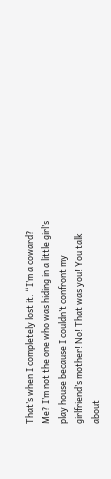That’s when I completely lost it. “I’m a coward? Me? I’m not the one who was hiding in a little girl’s play house because I couldn’t confront my girlfriend’s mother! No! That was you! You talk about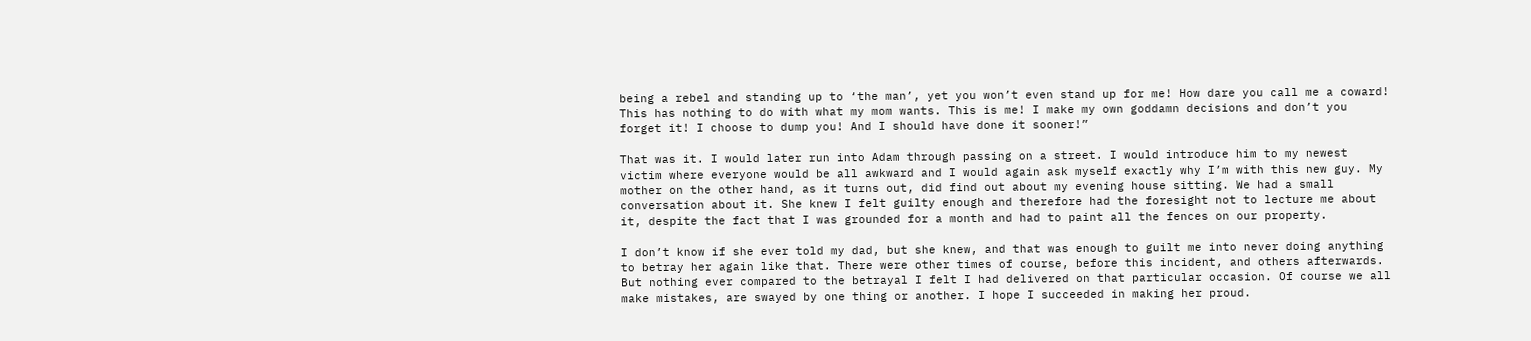being a rebel and standing up to ‘the man’, yet you won’t even stand up for me! How dare you call me a coward! This has nothing to do with what my mom wants. This is me! I make my own goddamn decisions and don’t you forget it! I choose to dump you! And I should have done it sooner!”

That was it. I would later run into Adam through passing on a street. I would introduce him to my newest victim where everyone would be all awkward and I would again ask myself exactly why I’m with this new guy. My mother on the other hand, as it turns out, did find out about my evening house sitting. We had a small conversation about it. She knew I felt guilty enough and therefore had the foresight not to lecture me about it, despite the fact that I was grounded for a month and had to paint all the fences on our property.

I don’t know if she ever told my dad, but she knew, and that was enough to guilt me into never doing anything to betray her again like that. There were other times of course, before this incident, and others afterwards. But nothing ever compared to the betrayal I felt I had delivered on that particular occasion. Of course we all make mistakes, are swayed by one thing or another. I hope I succeeded in making her proud.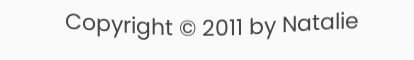Copyright © 2011 by Natalie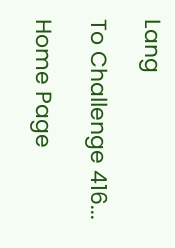Lang

To Challenge 416...

Home Page